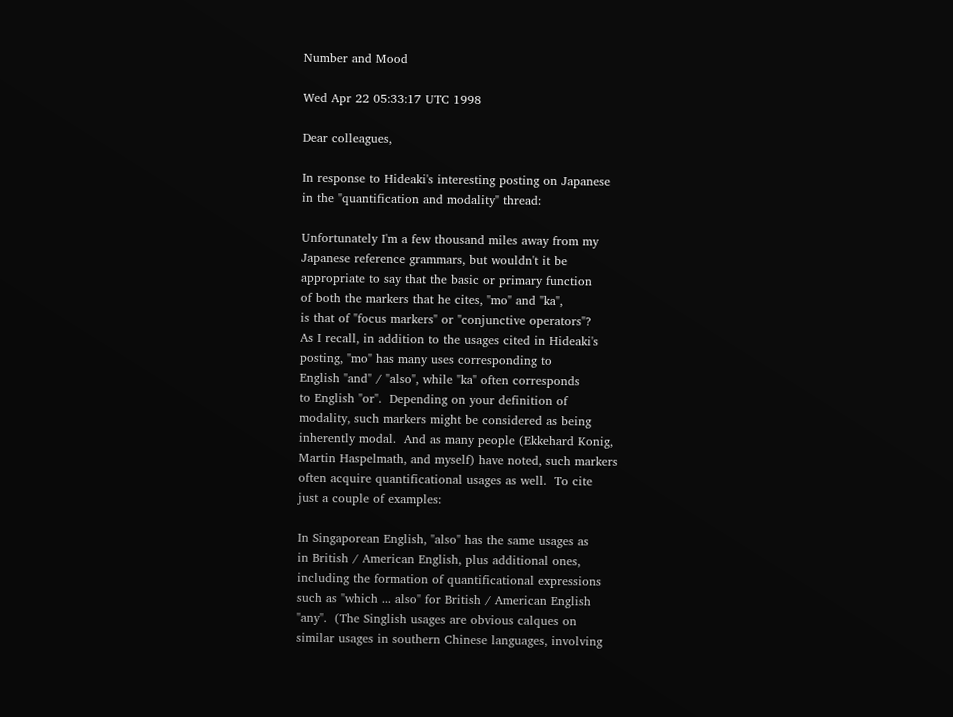Number and Mood

Wed Apr 22 05:33:17 UTC 1998

Dear colleagues,

In response to Hideaki's interesting posting on Japanese
in the "quantification and modality" thread:

Unfortunately I'm a few thousand miles away from my
Japanese reference grammars, but wouldn't it be
appropriate to say that the basic or primary function
of both the markers that he cites, "mo" and "ka",
is that of "focus markers" or "conjunctive operators"?
As I recall, in addition to the usages cited in Hideaki's
posting, "mo" has many uses corresponding to
English "and" / "also", while "ka" often corresponds
to English "or".  Depending on your definition of
modality, such markers might be considered as being
inherently modal.  And as many people (Ekkehard Konig,
Martin Haspelmath, and myself) have noted, such markers
often acquire quantificational usages as well.  To cite
just a couple of examples:

In Singaporean English, "also" has the same usages as
in British / American English, plus additional ones,
including the formation of quantificational expressions
such as "which ... also" for British / American English
"any".  (The Singlish usages are obvious calques on
similar usages in southern Chinese languages, involving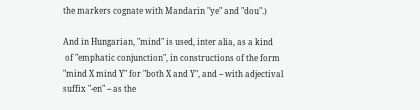the markers cognate with Mandarin "ye" and "dou".)

And in Hungarian, "mind" is used, inter alia, as a kind
 of "emphatic conjunction", in constructions of the form
"mind X mind Y" for "both X and Y", and -- with adjectival
suffix "-en" -- as the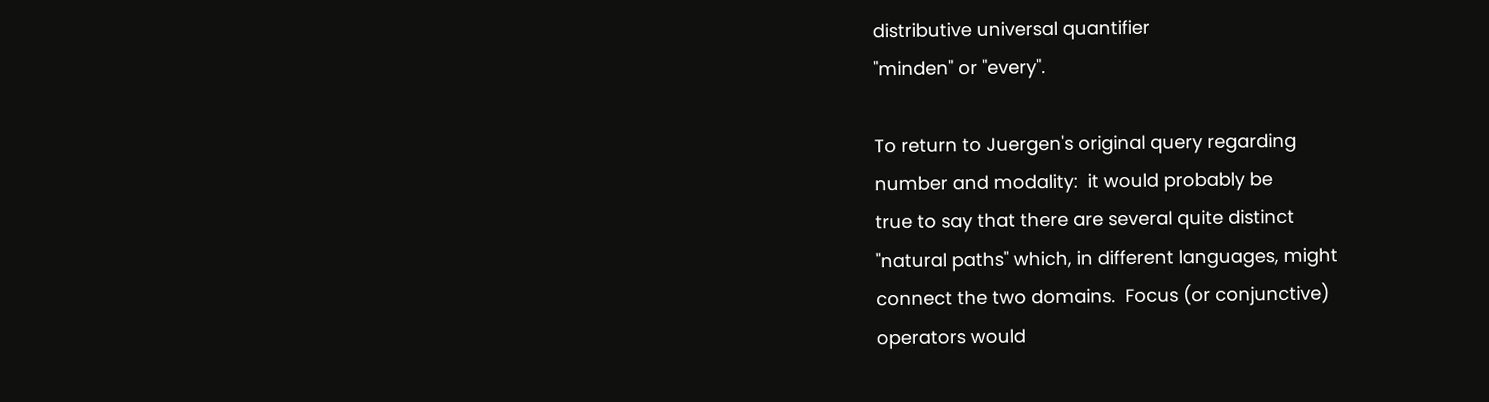distributive universal quantifier
"minden" or "every".

To return to Juergen's original query regarding
number and modality:  it would probably be
true to say that there are several quite distinct
"natural paths" which, in different languages, might
connect the two domains.  Focus (or conjunctive)
operators would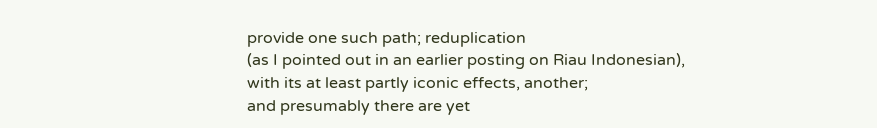provide one such path; reduplication
(as I pointed out in an earlier posting on Riau Indonesian),
with its at least partly iconic effects, another;
and presumably there are yet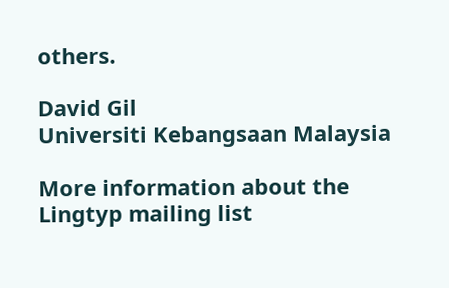others.

David Gil
Universiti Kebangsaan Malaysia

More information about the Lingtyp mailing list